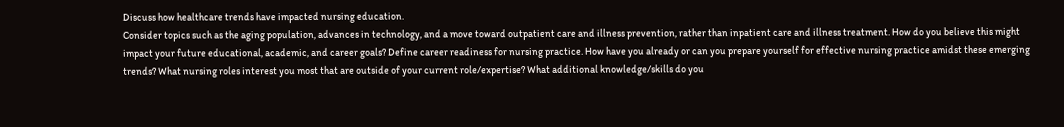Discuss how healthcare trends have impacted nursing education.
Consider topics such as the aging population, advances in technology, and a move toward outpatient care and illness prevention, rather than inpatient care and illness treatment. How do you believe this might impact your future educational, academic, and career goals? Define career readiness for nursing practice. How have you already or can you prepare yourself for effective nursing practice amidst these emerging trends? What nursing roles interest you most that are outside of your current role/expertise? What additional knowledge/skills do you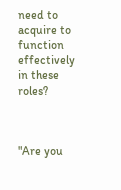need to acquire to function effectively in these roles?



"Are you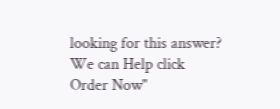looking for this answer? We can Help click Order Now"